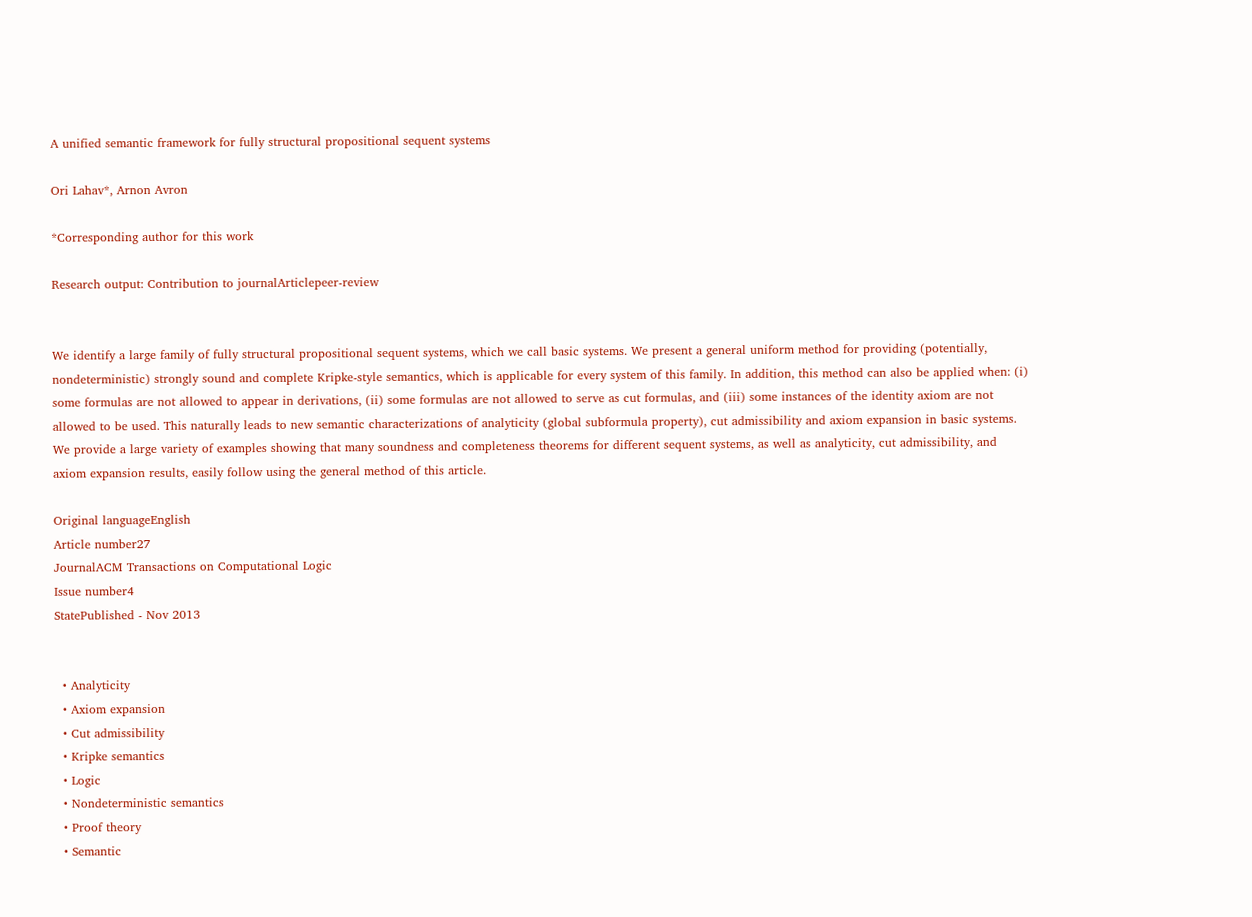A unified semantic framework for fully structural propositional sequent systems

Ori Lahav*, Arnon Avron

*Corresponding author for this work

Research output: Contribution to journalArticlepeer-review


We identify a large family of fully structural propositional sequent systems, which we call basic systems. We present a general uniform method for providing (potentially, nondeterministic) strongly sound and complete Kripke-style semantics, which is applicable for every system of this family. In addition, this method can also be applied when: (i) some formulas are not allowed to appear in derivations, (ii) some formulas are not allowed to serve as cut formulas, and (iii) some instances of the identity axiom are not allowed to be used. This naturally leads to new semantic characterizations of analyticity (global subformula property), cut admissibility and axiom expansion in basic systems. We provide a large variety of examples showing that many soundness and completeness theorems for different sequent systems, as well as analyticity, cut admissibility, and axiom expansion results, easily follow using the general method of this article.

Original languageEnglish
Article number27
JournalACM Transactions on Computational Logic
Issue number4
StatePublished - Nov 2013


  • Analyticity
  • Axiom expansion
  • Cut admissibility
  • Kripke semantics
  • Logic
  • Nondeterministic semantics
  • Proof theory
  • Semantic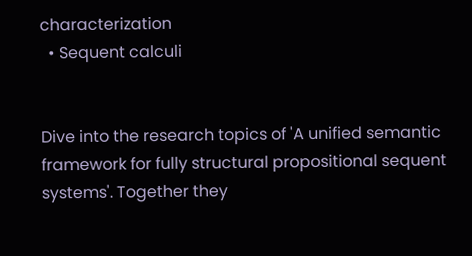characterization
  • Sequent calculi


Dive into the research topics of 'A unified semantic framework for fully structural propositional sequent systems'. Together they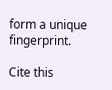form a unique fingerprint.

Cite this